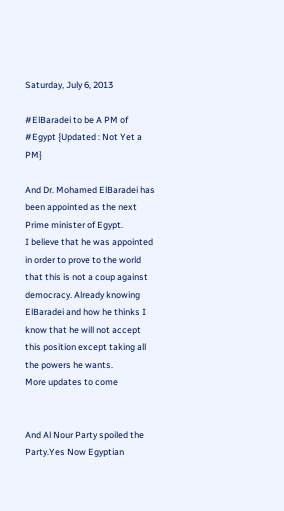Saturday, July 6, 2013

#ElBaradei to be A PM of #Egypt {Updated : Not Yet a PM}

And Dr. Mohamed ElBaradei has been appointed as the next Prime minister of Egypt.
I believe that he was appointed in order to prove to the world that this is not a coup against democracy. Already knowing ElBaradei and how he thinks I know that he will not accept this position except taking all the powers he wants.
More updates to come


And Al Nour Party spoiled the Party.Yes Now Egyptian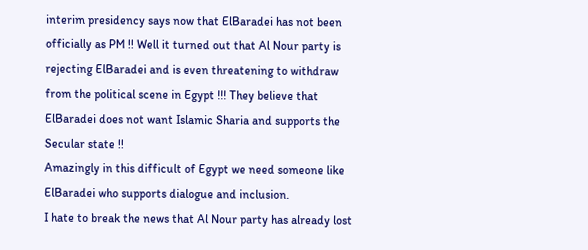interim presidency says now that ElBaradei has not been officially as PM !! Well it turned out that Al Nour party is rejecting ElBaradei and is even threatening to withdraw from the political scene in Egypt !!! They believe that ElBaradei does not want Islamic Sharia and supports the Secular state !!
Amazingly in this difficult of Egypt we need someone like ElBaradei who supports dialogue and inclusion.
I hate to break the news that Al Nour party has already lost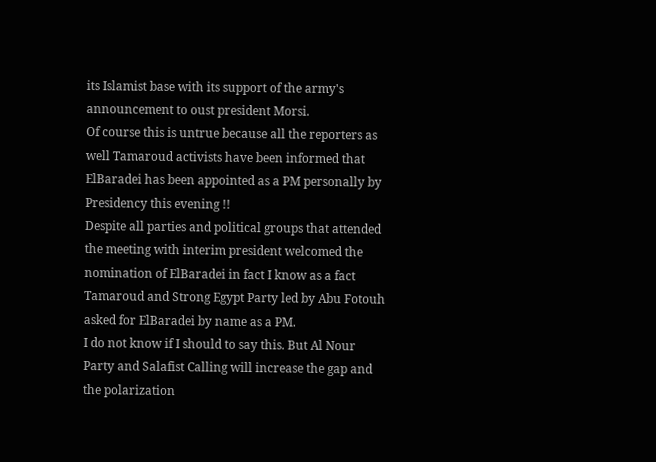its Islamist base with its support of the army's announcement to oust president Morsi.
Of course this is untrue because all the reporters as well Tamaroud activists have been informed that ElBaradei has been appointed as a PM personally by Presidency this evening !!
Despite all parties and political groups that attended the meeting with interim president welcomed the nomination of ElBaradei in fact I know as a fact Tamaroud and Strong Egypt Party led by Abu Fotouh asked for ElBaradei by name as a PM.
I do not know if I should to say this. But Al Nour Party and Salafist Calling will increase the gap and the polarization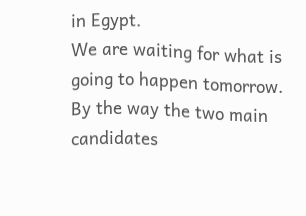in Egypt.
We are waiting for what is going to happen tomorrow.
By the way the two main candidates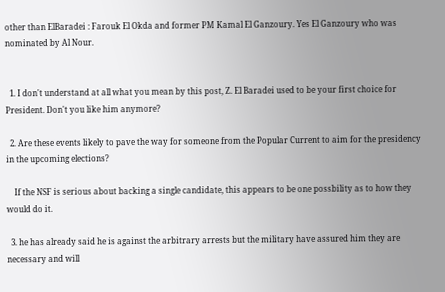other than ElBaradei : Farouk El Okda and former PM Kamal El Ganzoury. Yes El Ganzoury who was nominated by Al Nour.


  1. I don't understand at all what you mean by this post, Z. El Baradei used to be your first choice for President. Don't you like him anymore?

  2. Are these events likely to pave the way for someone from the Popular Current to aim for the presidency in the upcoming elections?

    If the NSF is serious about backing a single candidate, this appears to be one possbility as to how they would do it.

  3. he has already said he is against the arbitrary arrests but the military have assured him they are necessary and will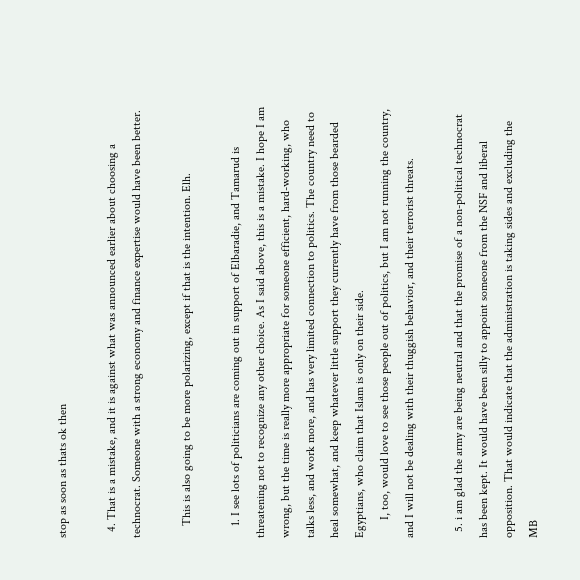stop as soon as thats ok then

  4. That is a mistake, and it is against what was announced earlier about choosing a technocrat. Someone with a strong economy and finance expertise would have been better.

    This is also going to be more polarizing, except if that is the intention. Elh.

    1. I see lots of politicians are coming out in support of Elbaradie, and Tamarud is threatening not to recognize any other choice. As I said above, this is a mistake. I hope I am wrong, but the time is really more appropriate for someone efficient, hard-working, who talks less, and work more, and has very limited connection to politics. The country need to heal somewhat, and keep whatever little support they currently have from those bearded Egyptians, who claim that Islam is only on their side.
      I, too, would love to see those people out of politics, but I am not running the country, and I will not be dealing with their thuggish behavior, and their terrorist threats.

  5. i am glad the army are being neutral and that the promise of a non-political technocrat has been kept. It would have been silly to appoint someone from the NSF and liberal opposition. That would indicate that the administration is taking sides and excluding the MB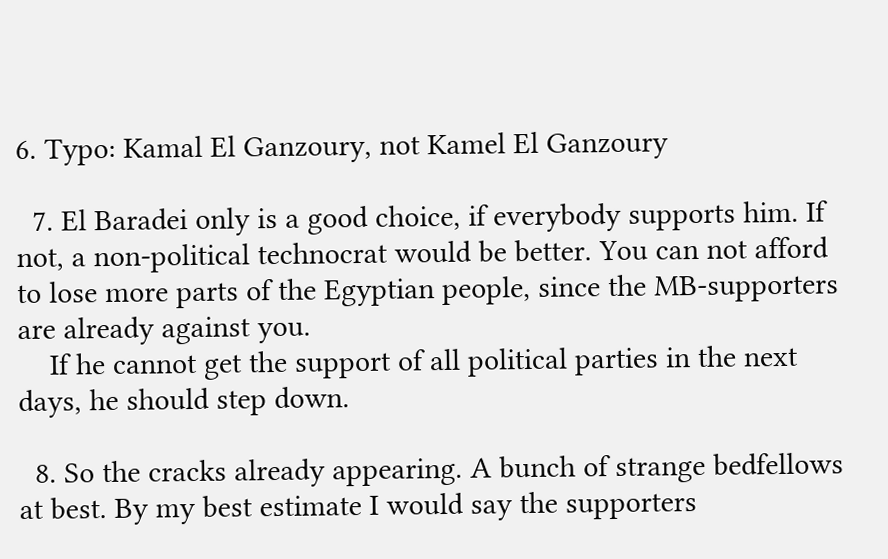6. Typo: Kamal El Ganzoury, not Kamel El Ganzoury

  7. El Baradei only is a good choice, if everybody supports him. If not, a non-political technocrat would be better. You can not afford to lose more parts of the Egyptian people, since the MB-supporters are already against you.
    If he cannot get the support of all political parties in the next days, he should step down.

  8. So the cracks already appearing. A bunch of strange bedfellows at best. By my best estimate I would say the supporters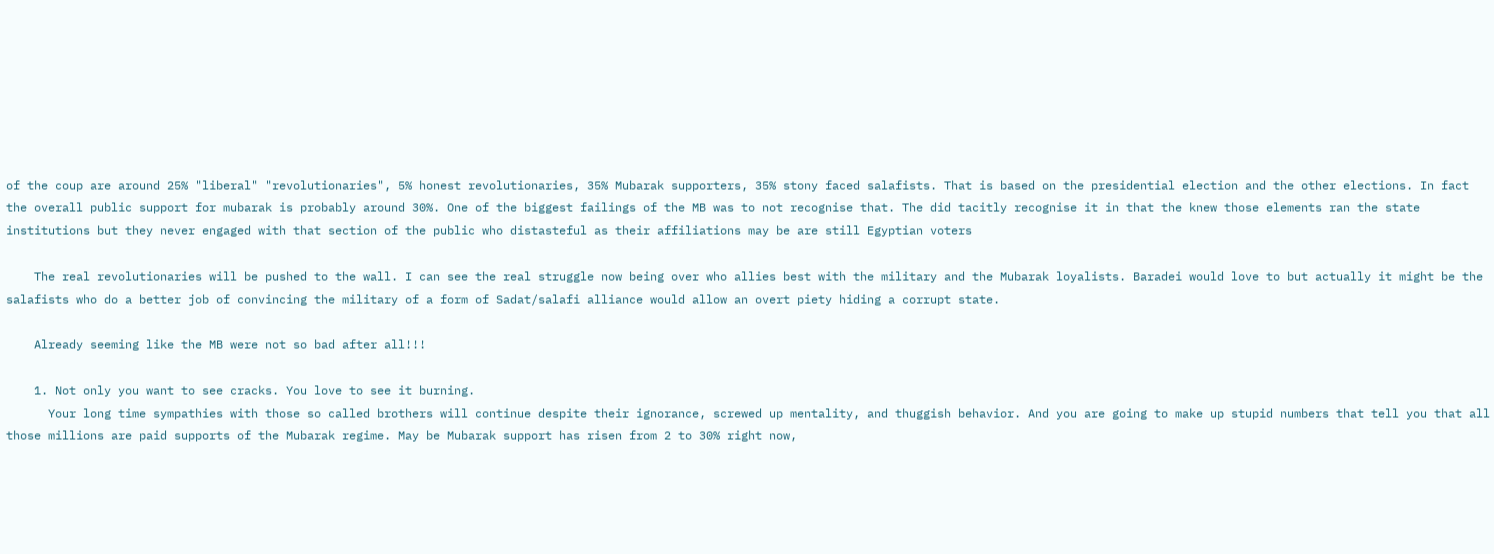of the coup are around 25% "liberal" "revolutionaries", 5% honest revolutionaries, 35% Mubarak supporters, 35% stony faced salafists. That is based on the presidential election and the other elections. In fact the overall public support for mubarak is probably around 30%. One of the biggest failings of the MB was to not recognise that. The did tacitly recognise it in that the knew those elements ran the state institutions but they never engaged with that section of the public who distasteful as their affiliations may be are still Egyptian voters

    The real revolutionaries will be pushed to the wall. I can see the real struggle now being over who allies best with the military and the Mubarak loyalists. Baradei would love to but actually it might be the salafists who do a better job of convincing the military of a form of Sadat/salafi alliance would allow an overt piety hiding a corrupt state.

    Already seeming like the MB were not so bad after all!!!

    1. Not only you want to see cracks. You love to see it burning.
      Your long time sympathies with those so called brothers will continue despite their ignorance, screwed up mentality, and thuggish behavior. And you are going to make up stupid numbers that tell you that all those millions are paid supports of the Mubarak regime. May be Mubarak support has risen from 2 to 30% right now,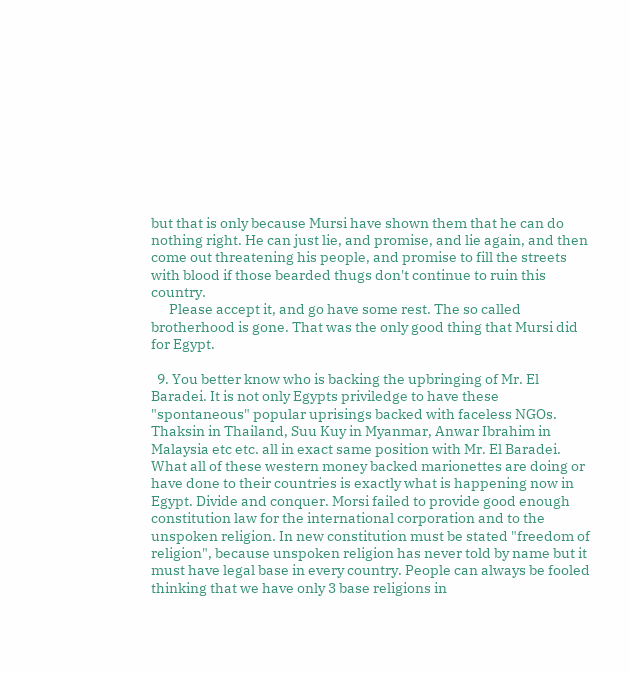but that is only because Mursi have shown them that he can do nothing right. He can just lie, and promise, and lie again, and then come out threatening his people, and promise to fill the streets with blood if those bearded thugs don't continue to ruin this country.
      Please accept it, and go have some rest. The so called brotherhood is gone. That was the only good thing that Mursi did for Egypt.

  9. You better know who is backing the upbringing of Mr. El Baradei. It is not only Egypts priviledge to have these "spontaneous" popular uprisings backed with faceless NGOs. Thaksin in Thailand, Suu Kuy in Myanmar, Anwar Ibrahim in Malaysia etc etc. all in exact same position with Mr. El Baradei. What all of these western money backed marionettes are doing or have done to their countries is exactly what is happening now in Egypt. Divide and conquer. Morsi failed to provide good enough constitution law for the international corporation and to the unspoken religion. In new constitution must be stated "freedom of religion", because unspoken religion has never told by name but it must have legal base in every country. People can always be fooled thinking that we have only 3 base religions in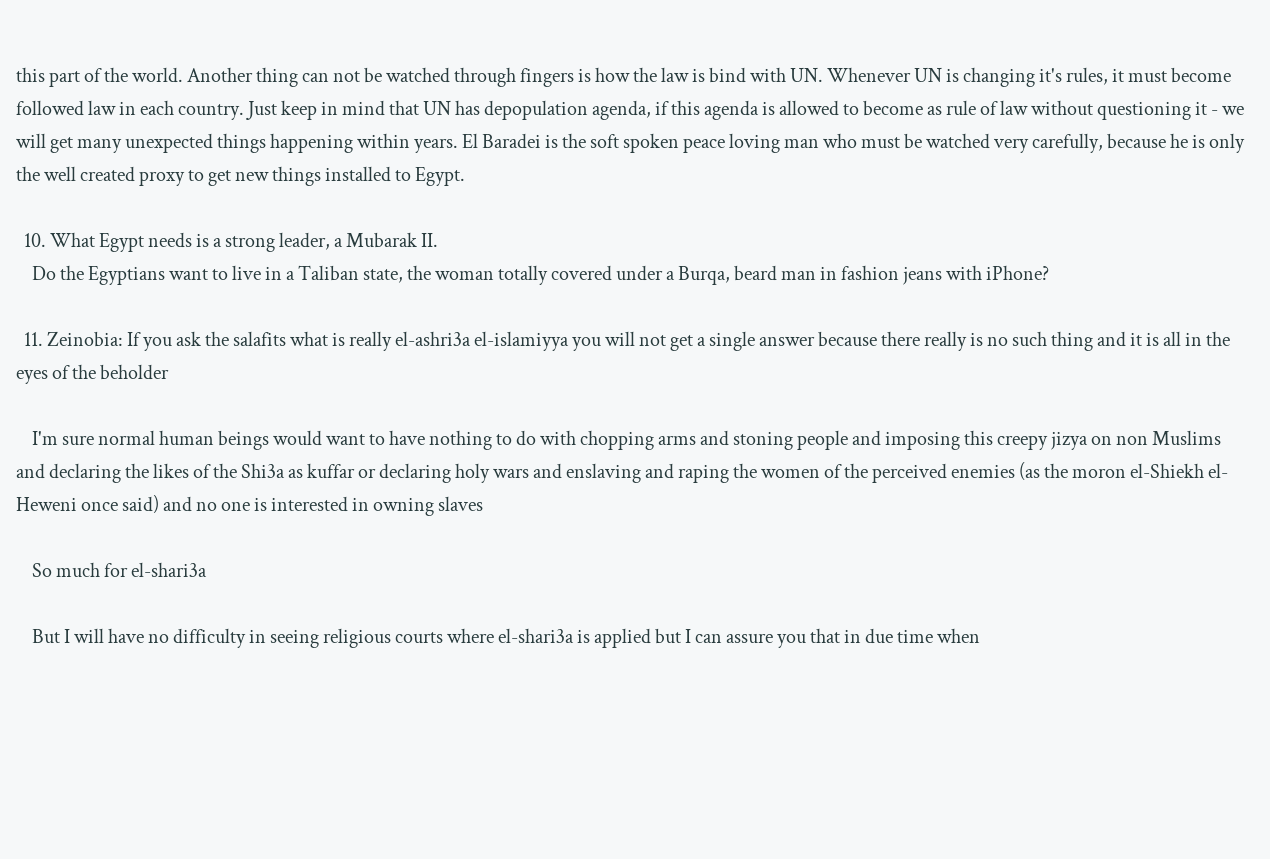this part of the world. Another thing can not be watched through fingers is how the law is bind with UN. Whenever UN is changing it's rules, it must become followed law in each country. Just keep in mind that UN has depopulation agenda, if this agenda is allowed to become as rule of law without questioning it - we will get many unexpected things happening within years. El Baradei is the soft spoken peace loving man who must be watched very carefully, because he is only the well created proxy to get new things installed to Egypt.

  10. What Egypt needs is a strong leader, a Mubarak II.
    Do the Egyptians want to live in a Taliban state, the woman totally covered under a Burqa, beard man in fashion jeans with iPhone?

  11. Zeinobia: If you ask the salafits what is really el-ashri3a el-islamiyya you will not get a single answer because there really is no such thing and it is all in the eyes of the beholder

    I'm sure normal human beings would want to have nothing to do with chopping arms and stoning people and imposing this creepy jizya on non Muslims and declaring the likes of the Shi3a as kuffar or declaring holy wars and enslaving and raping the women of the perceived enemies (as the moron el-Shiekh el-Heweni once said) and no one is interested in owning slaves

    So much for el-shari3a

    But I will have no difficulty in seeing religious courts where el-shari3a is applied but I can assure you that in due time when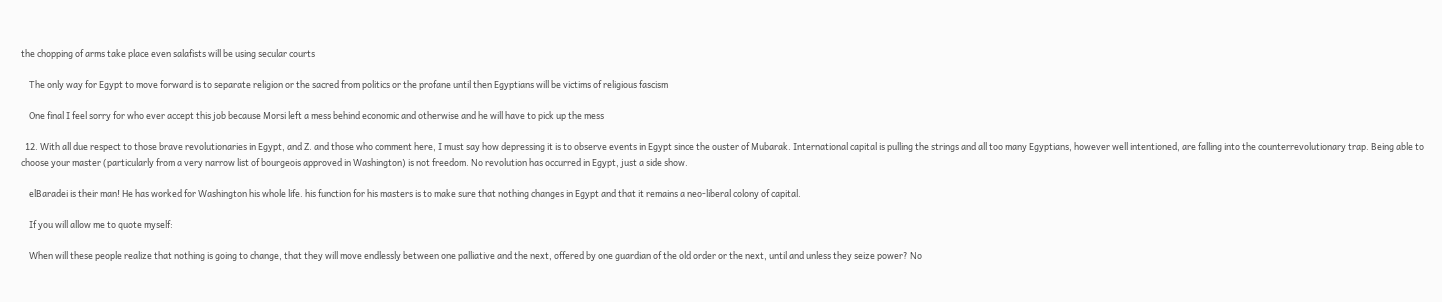the chopping of arms take place even salafists will be using secular courts

    The only way for Egypt to move forward is to separate religion or the sacred from politics or the profane until then Egyptians will be victims of religious fascism

    One final I feel sorry for who ever accept this job because Morsi left a mess behind economic and otherwise and he will have to pick up the mess

  12. With all due respect to those brave revolutionaries in Egypt, and Z. and those who comment here, I must say how depressing it is to observe events in Egypt since the ouster of Mubarak. International capital is pulling the strings and all too many Egyptians, however well intentioned, are falling into the counterrevolutionary trap. Being able to choose your master (particularly from a very narrow list of bourgeois approved in Washington) is not freedom. No revolution has occurred in Egypt, just a side show.

    elBaradei is their man! He has worked for Washington his whole life. his function for his masters is to make sure that nothing changes in Egypt and that it remains a neo-liberal colony of capital.

    If you will allow me to quote myself:

    When will these people realize that nothing is going to change, that they will move endlessly between one palliative and the next, offered by one guardian of the old order or the next, until and unless they seize power? No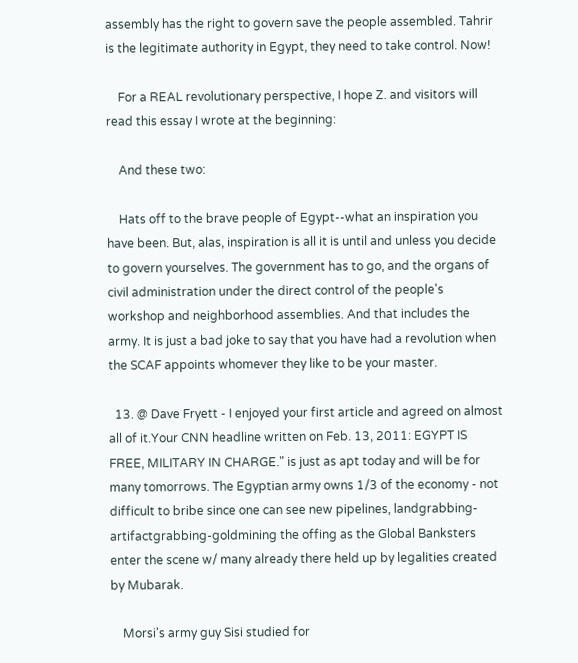assembly has the right to govern save the people assembled. Tahrir is the legitimate authority in Egypt, they need to take control. Now!

    For a REAL revolutionary perspective, I hope Z. and visitors will read this essay I wrote at the beginning:

    And these two:

    Hats off to the brave people of Egypt--what an inspiration you have been. But, alas, inspiration is all it is until and unless you decide to govern yourselves. The government has to go, and the organs of civil administration under the direct control of the people's workshop and neighborhood assemblies. And that includes the army. It is just a bad joke to say that you have had a revolution when the SCAF appoints whomever they like to be your master.

  13. @ Dave Fryett - I enjoyed your first article and agreed on almost all of it.Your CNN headline written on Feb. 13, 2011: EGYPT IS FREE, MILITARY IN CHARGE." is just as apt today and will be for many tomorrows. The Egyptian army owns 1/3 of the economy - not difficult to bribe since one can see new pipelines, landgrabbing-artifactgrabbing-goldmining the offing as the Global Banksters enter the scene w/ many already there held up by legalities created by Mubarak.

    Morsi's army guy Sisi studied for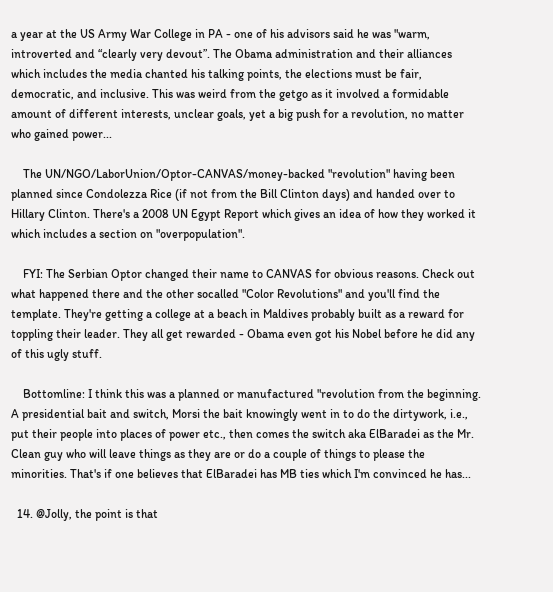a year at the US Army War College in PA - one of his advisors said he was "warm, introverted and “clearly very devout”. The Obama administration and their alliances which includes the media chanted his talking points, the elections must be fair, democratic, and inclusive. This was weird from the getgo as it involved a formidable amount of different interests, unclear goals, yet a big push for a revolution, no matter who gained power...

    The UN/NGO/LaborUnion/Optor-CANVAS/money-backed "revolution" having been planned since Condolezza Rice (if not from the Bill Clinton days) and handed over to Hillary Clinton. There's a 2008 UN Egypt Report which gives an idea of how they worked it which includes a section on "overpopulation".

    FYI: The Serbian Optor changed their name to CANVAS for obvious reasons. Check out what happened there and the other socalled "Color Revolutions" and you'll find the template. They're getting a college at a beach in Maldives probably built as a reward for toppling their leader. They all get rewarded - Obama even got his Nobel before he did any of this ugly stuff.

    Bottomline: I think this was a planned or manufactured "revolution from the beginning. A presidential bait and switch, Morsi the bait knowingly went in to do the dirtywork, i.e., put their people into places of power etc., then comes the switch aka ElBaradei as the Mr. Clean guy who will leave things as they are or do a couple of things to please the minorities. That's if one believes that ElBaradei has MB ties which I'm convinced he has...

  14. @Jolly, the point is that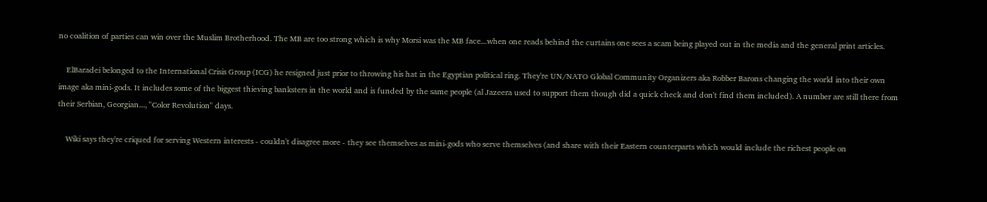no coalition of parties can win over the Muslim Brotherhood. The MB are too strong which is why Morsi was the MB face...when one reads behind the curtains one sees a scam being played out in the media and the general print articles.

    ElBaradei belonged to the International Crisis Group (ICG) he resigned just prior to throwing his hat in the Egyptian political ring. They're UN/NATO Global Community Organizers aka Robber Barons changing the world into their own image aka mini-gods. It includes some of the biggest thieving banksters in the world and is funded by the same people (al Jazeera used to support them though did a quick check and don't find them included). A number are still there from their Serbian, Georgian..., "Color Revolution" days.

    Wiki says they're criqued for serving Western interests - couldn't disagree more - they see themselves as mini-gods who serve themselves (and share with their Eastern counterparts which would include the richest people on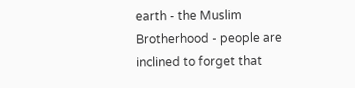earth - the Muslim Brotherhood - people are inclined to forget that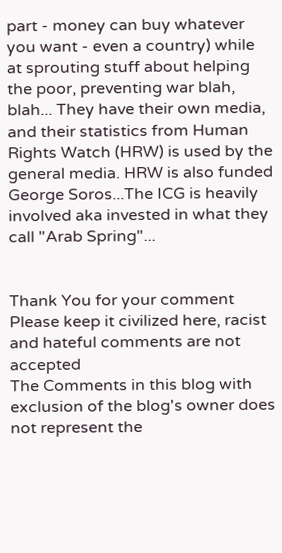part - money can buy whatever you want - even a country) while at sprouting stuff about helping the poor, preventing war blah, blah... They have their own media, and their statistics from Human Rights Watch (HRW) is used by the general media. HRW is also funded George Soros...The ICG is heavily involved aka invested in what they call "Arab Spring"...


Thank You for your comment
Please keep it civilized here, racist and hateful comments are not accepted
The Comments in this blog with exclusion of the blog's owner does not represent the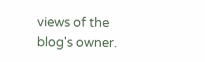views of the blog's owner.